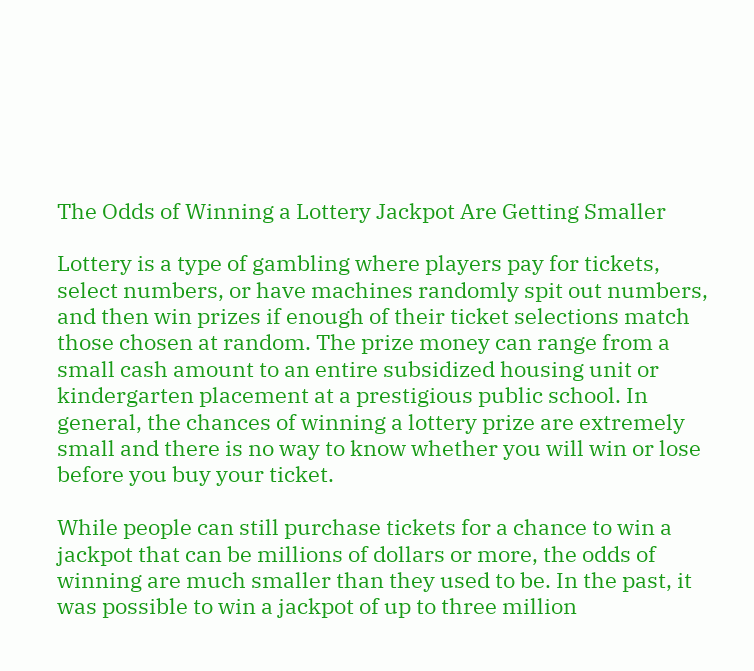The Odds of Winning a Lottery Jackpot Are Getting Smaller

Lottery is a type of gambling where players pay for tickets, select numbers, or have machines randomly spit out numbers, and then win prizes if enough of their ticket selections match those chosen at random. The prize money can range from a small cash amount to an entire subsidized housing unit or kindergarten placement at a prestigious public school. In general, the chances of winning a lottery prize are extremely small and there is no way to know whether you will win or lose before you buy your ticket.

While people can still purchase tickets for a chance to win a jackpot that can be millions of dollars or more, the odds of winning are much smaller than they used to be. In the past, it was possible to win a jackpot of up to three million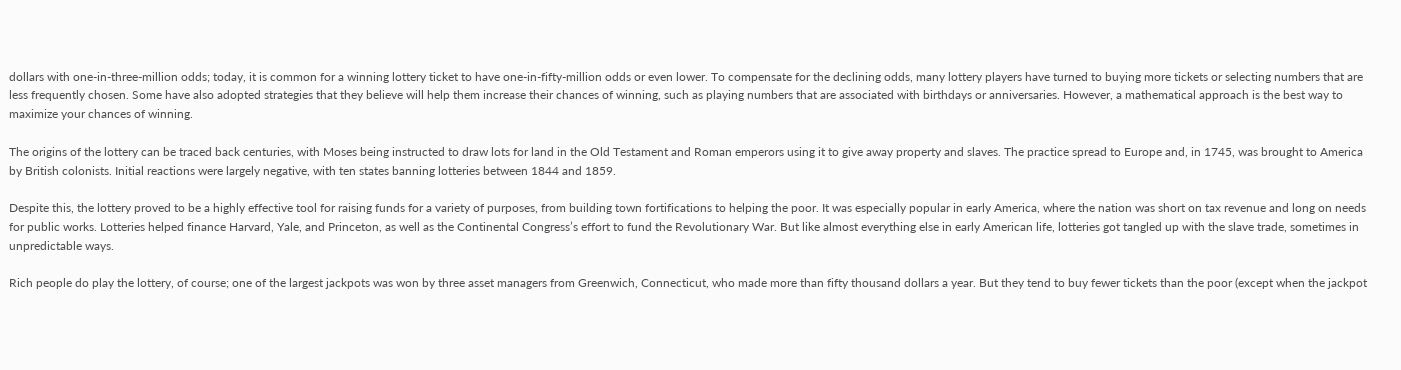dollars with one-in-three-million odds; today, it is common for a winning lottery ticket to have one-in-fifty-million odds or even lower. To compensate for the declining odds, many lottery players have turned to buying more tickets or selecting numbers that are less frequently chosen. Some have also adopted strategies that they believe will help them increase their chances of winning, such as playing numbers that are associated with birthdays or anniversaries. However, a mathematical approach is the best way to maximize your chances of winning.

The origins of the lottery can be traced back centuries, with Moses being instructed to draw lots for land in the Old Testament and Roman emperors using it to give away property and slaves. The practice spread to Europe and, in 1745, was brought to America by British colonists. Initial reactions were largely negative, with ten states banning lotteries between 1844 and 1859.

Despite this, the lottery proved to be a highly effective tool for raising funds for a variety of purposes, from building town fortifications to helping the poor. It was especially popular in early America, where the nation was short on tax revenue and long on needs for public works. Lotteries helped finance Harvard, Yale, and Princeton, as well as the Continental Congress’s effort to fund the Revolutionary War. But like almost everything else in early American life, lotteries got tangled up with the slave trade, sometimes in unpredictable ways.

Rich people do play the lottery, of course; one of the largest jackpots was won by three asset managers from Greenwich, Connecticut, who made more than fifty thousand dollars a year. But they tend to buy fewer tickets than the poor (except when the jackpot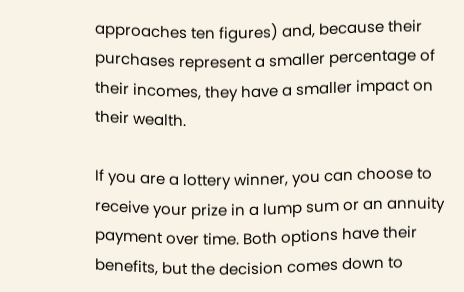approaches ten figures) and, because their purchases represent a smaller percentage of their incomes, they have a smaller impact on their wealth.

If you are a lottery winner, you can choose to receive your prize in a lump sum or an annuity payment over time. Both options have their benefits, but the decision comes down to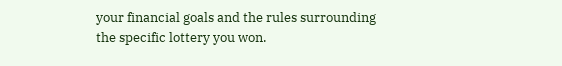your financial goals and the rules surrounding the specific lottery you won.